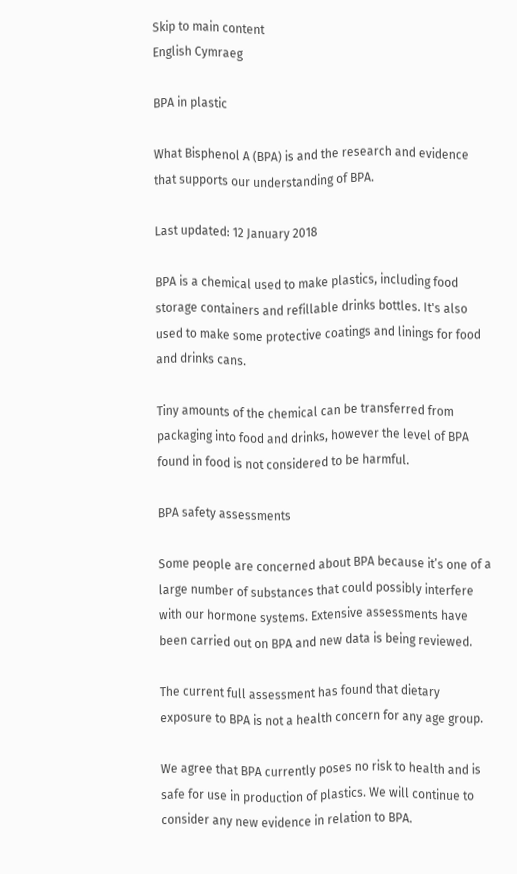Skip to main content
English Cymraeg

BPA in plastic

What Bisphenol A (BPA) is and the research and evidence that supports our understanding of BPA.

Last updated: 12 January 2018

BPA is a chemical used to make plastics, including food storage containers and refillable drinks bottles. It's also used to make some protective coatings and linings for food and drinks cans.

Tiny amounts of the chemical can be transferred from packaging into food and drinks, however the level of BPA found in food is not considered to be harmful.

BPA safety assessments

Some people are concerned about BPA because it’s one of a large number of substances that could possibly interfere with our hormone systems. Extensive assessments have been carried out on BPA and new data is being reviewed.

The current full assessment has found that dietary exposure to BPA is not a health concern for any age group.

We agree that BPA currently poses no risk to health and is safe for use in production of plastics. We will continue to consider any new evidence in relation to BPA.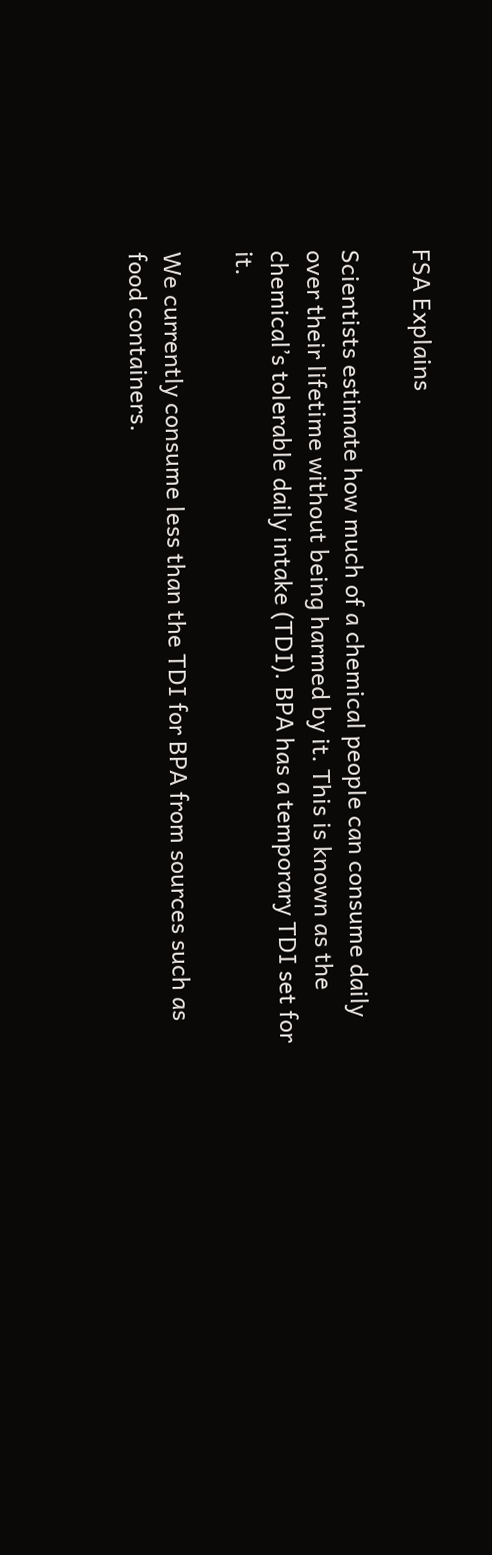FSA Explains

Scientists estimate how much of a chemical people can consume daily over their lifetime without being harmed by it. This is known as the chemical’s tolerable daily intake (TDI). BPA has a temporary TDI set for it.

We currently consume less than the TDI for BPA from sources such as food containers.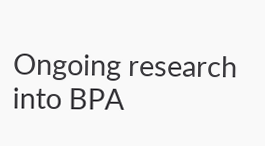Ongoing research into BPA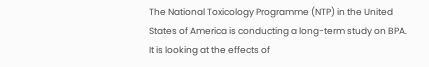The National Toxicology Programme (NTP) in the United States of America is conducting a long-term study on BPA. It is looking at the effects of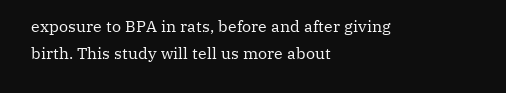exposure to BPA in rats, before and after giving birth. This study will tell us more about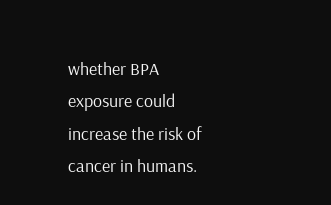whether BPA exposure could increase the risk of cancer in humans.